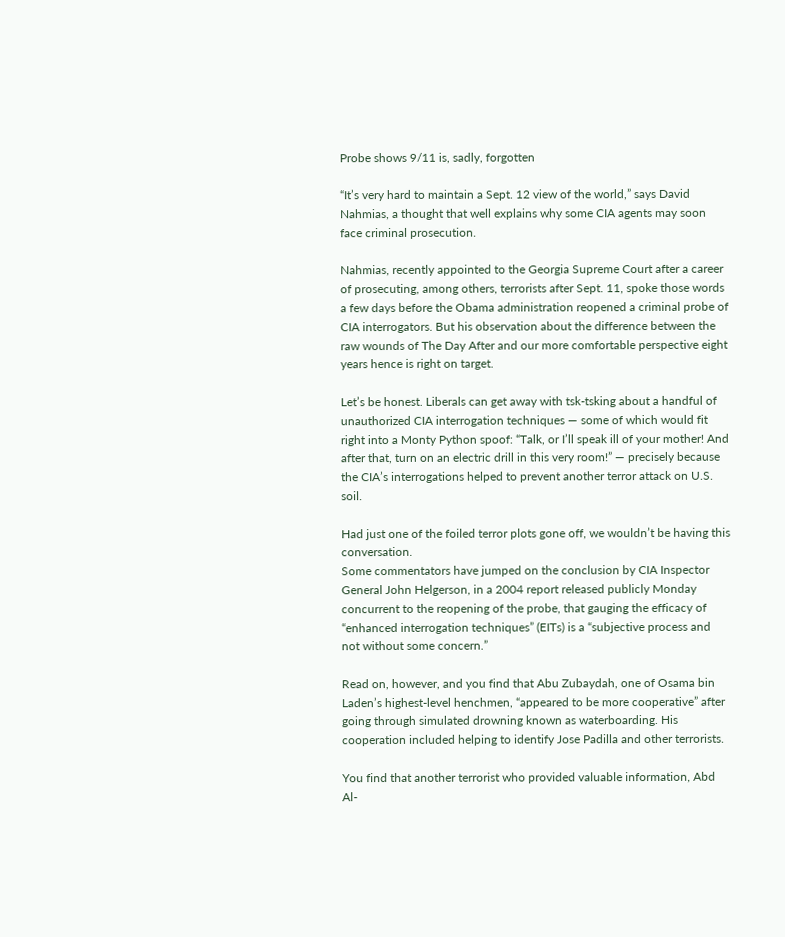Probe shows 9/11 is, sadly, forgotten

“It’s very hard to maintain a Sept. 12 view of the world,” says David Nahmias, a thought that well explains why some CIA agents may soon face criminal prosecution.

Nahmias, recently appointed to the Georgia Supreme Court after a career of prosecuting, among others, terrorists after Sept. 11, spoke those words a few days before the Obama administration reopened a criminal probe of CIA interrogators. But his observation about the difference between the raw wounds of The Day After and our more comfortable perspective eight years hence is right on target.

Let’s be honest. Liberals can get away with tsk-tsking about a handful of unauthorized CIA interrogation techniques — some of which would fit right into a Monty Python spoof: “Talk, or I’ll speak ill of your mother! And after that, turn on an electric drill in this very room!” — precisely because the CIA’s interrogations helped to prevent another terror attack on U.S. soil.

Had just one of the foiled terror plots gone off, we wouldn’t be having this conversation.
Some commentators have jumped on the conclusion by CIA Inspector General John Helgerson, in a 2004 report released publicly Monday concurrent to the reopening of the probe, that gauging the efficacy of “enhanced interrogation techniques” (EITs) is a “subjective process and not without some concern.”

Read on, however, and you find that Abu Zubaydah, one of Osama bin Laden’s highest-level henchmen, “appeared to be more cooperative” after going through simulated drowning known as waterboarding. His cooperation included helping to identify Jose Padilla and other terrorists.

You find that another terrorist who provided valuable information, Abd Al-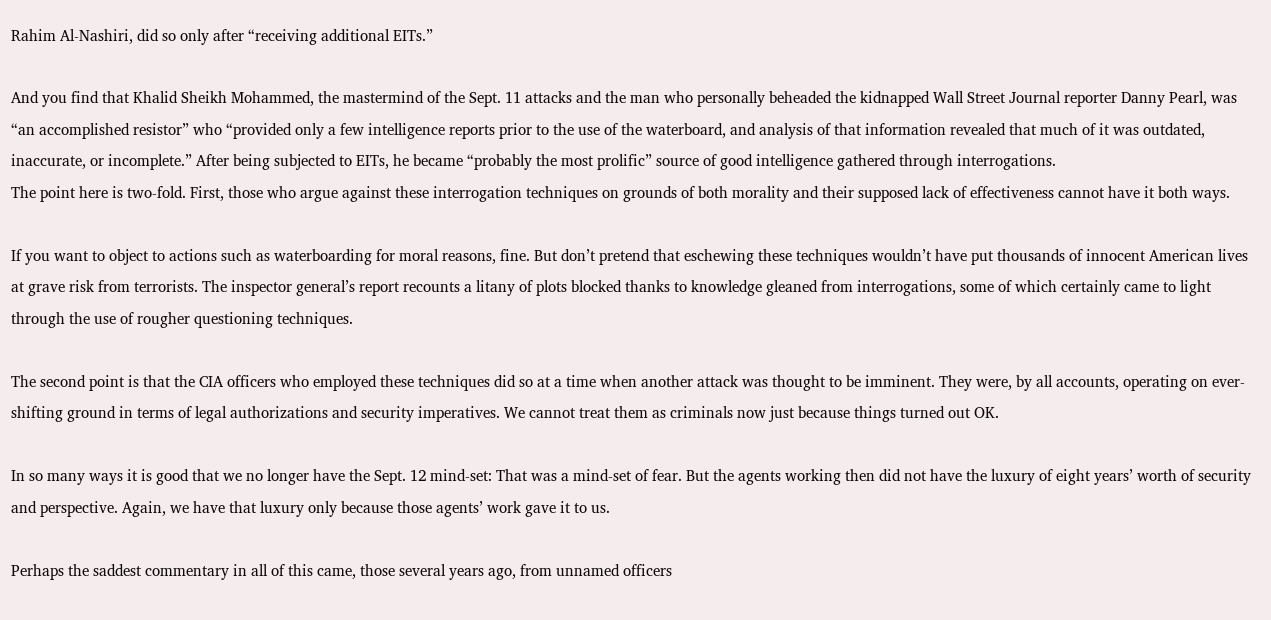Rahim Al-Nashiri, did so only after “receiving additional EITs.”

And you find that Khalid Sheikh Mohammed, the mastermind of the Sept. 11 attacks and the man who personally beheaded the kidnapped Wall Street Journal reporter Danny Pearl, was “an accomplished resistor” who “provided only a few intelligence reports prior to the use of the waterboard, and analysis of that information revealed that much of it was outdated, inaccurate, or incomplete.” After being subjected to EITs, he became “probably the most prolific” source of good intelligence gathered through interrogations.
The point here is two-fold. First, those who argue against these interrogation techniques on grounds of both morality and their supposed lack of effectiveness cannot have it both ways.

If you want to object to actions such as waterboarding for moral reasons, fine. But don’t pretend that eschewing these techniques wouldn’t have put thousands of innocent American lives at grave risk from terrorists. The inspector general’s report recounts a litany of plots blocked thanks to knowledge gleaned from interrogations, some of which certainly came to light through the use of rougher questioning techniques.

The second point is that the CIA officers who employed these techniques did so at a time when another attack was thought to be imminent. They were, by all accounts, operating on ever-shifting ground in terms of legal authorizations and security imperatives. We cannot treat them as criminals now just because things turned out OK.

In so many ways it is good that we no longer have the Sept. 12 mind-set: That was a mind-set of fear. But the agents working then did not have the luxury of eight years’ worth of security and perspective. Again, we have that luxury only because those agents’ work gave it to us.

Perhaps the saddest commentary in all of this came, those several years ago, from unnamed officers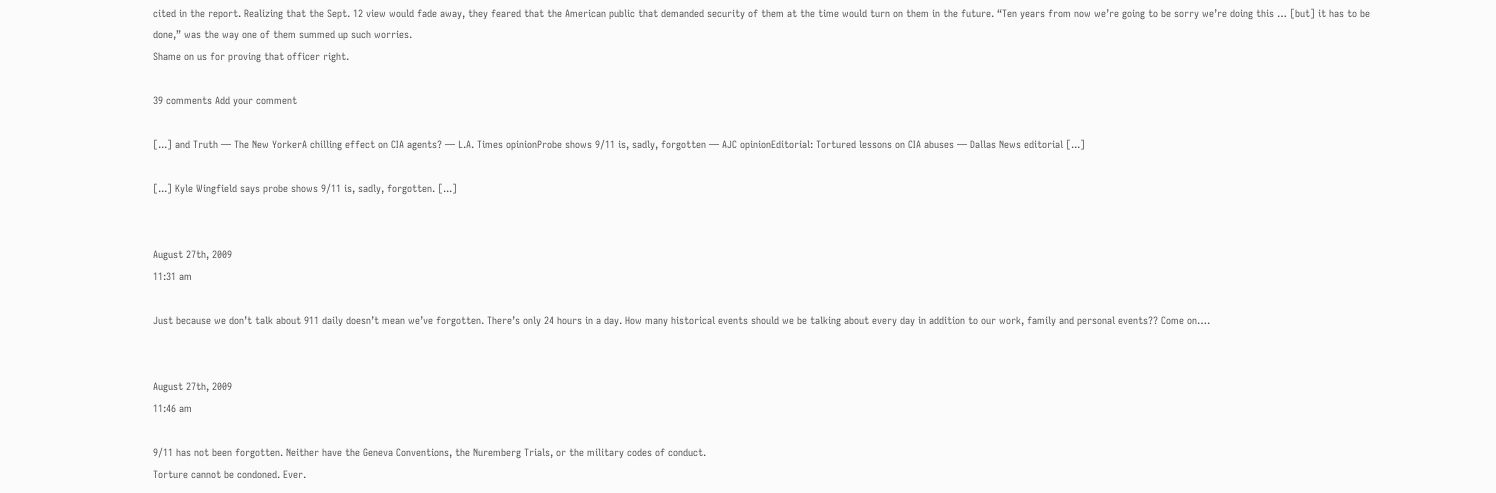cited in the report. Realizing that the Sept. 12 view would fade away, they feared that the American public that demanded security of them at the time would turn on them in the future. “Ten years from now we’re going to be sorry we’re doing this … [but] it has to be done,” was the way one of them summed up such worries.
Shame on us for proving that officer right.

39 comments Add your comment

[...] and Truth — The New YorkerA chilling effect on CIA agents? — L.A. Times opinionProbe shows 9/11 is, sadly, forgotten — AJC opinionEditorial: Tortured lessons on CIA abuses — Dallas News editorial [...]

[...] Kyle Wingfield says probe shows 9/11 is, sadly, forgotten. [...]


August 27th, 2009
11:31 am

Just because we don’t talk about 911 daily doesn’t mean we’ve forgotten. There’s only 24 hours in a day. How many historical events should we be talking about every day in addition to our work, family and personal events?? Come on….


August 27th, 2009
11:46 am

9/11 has not been forgotten. Neither have the Geneva Conventions, the Nuremberg Trials, or the military codes of conduct.
Torture cannot be condoned. Ever.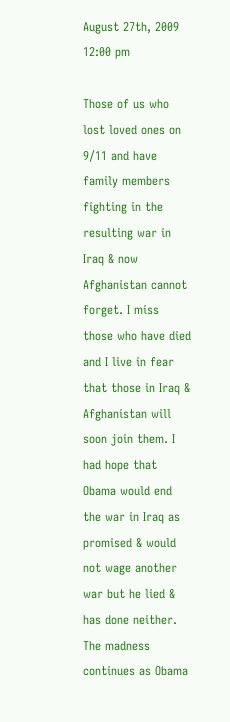August 27th, 2009
12:00 pm

Those of us who lost loved ones on 9/11 and have family members fighting in the resulting war in Iraq & now Afghanistan cannot forget. I miss those who have died and I live in fear that those in Iraq & Afghanistan will soon join them. I had hope that Obama would end the war in Iraq as promised & would not wage another war but he lied & has done neither. The madness continues as Obama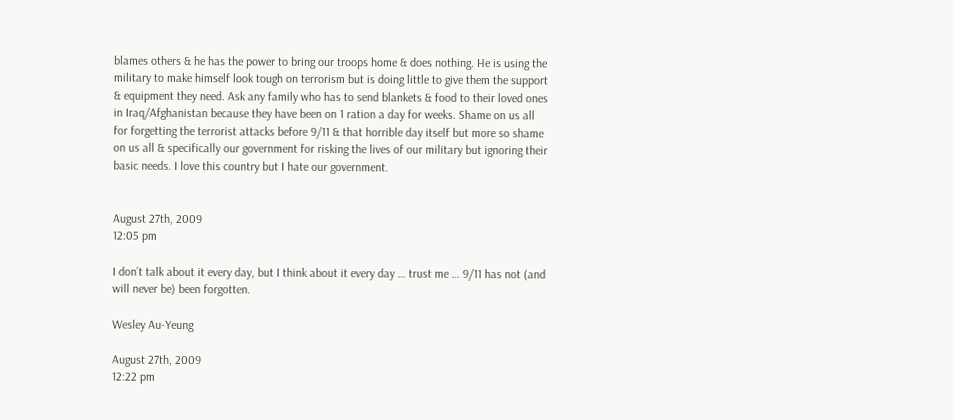blames others & he has the power to bring our troops home & does nothing. He is using the military to make himself look tough on terrorism but is doing little to give them the support & equipment they need. Ask any family who has to send blankets & food to their loved ones in Iraq/Afghanistan because they have been on 1 ration a day for weeks. Shame on us all for forgetting the terrorist attacks before 9/11 & that horrible day itself but more so shame on us all & specifically our government for risking the lives of our military but ignoring their basic needs. I love this country but I hate our government.


August 27th, 2009
12:05 pm

I don’t talk about it every day, but I think about it every day … trust me … 9/11 has not (and will never be) been forgotten.

Wesley Au-Yeung

August 27th, 2009
12:22 pm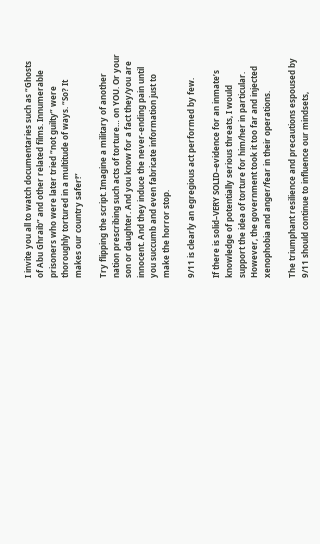I invite you all to watch documentaries such as “Ghosts of Abu Ghraib” and other related films. Innumerable prisoners who were later tried “not guilty” were thoroughly tortured in a multitude of ways. “So? It makes our country safer!”

Try flipping the script. Imagine a military of another nation prescribing such acts of torture… on YOU. Or your son or daughter. And you know for a fact they/you are innocent. And they induce the never-ending pain until you succumb and even fabricate information just to make the horror stop.

9/11 is clearly an egregious act performed by few.

If there is solid–VERY SOLID–evidence for an inmate’s knowledge of potentially serious threats, I would support the idea of torture for him/her in particular. However, the government took it too far and injected xenophobia and anger/fear in their operations.

The triumphant resilience and precautions espoused by 9/11 should continue to influence our mindsets,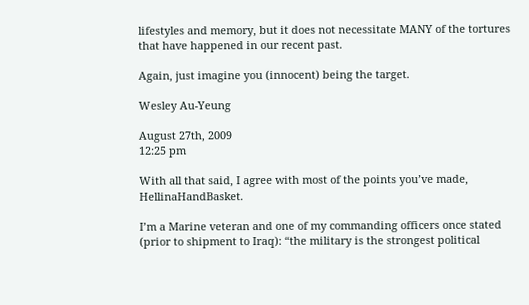lifestyles and memory, but it does not necessitate MANY of the tortures that have happened in our recent past.

Again, just imagine you (innocent) being the target.

Wesley Au-Yeung

August 27th, 2009
12:25 pm

With all that said, I agree with most of the points you’ve made, HellinaHandBasket.

I’m a Marine veteran and one of my commanding officers once stated (prior to shipment to Iraq): “the military is the strongest political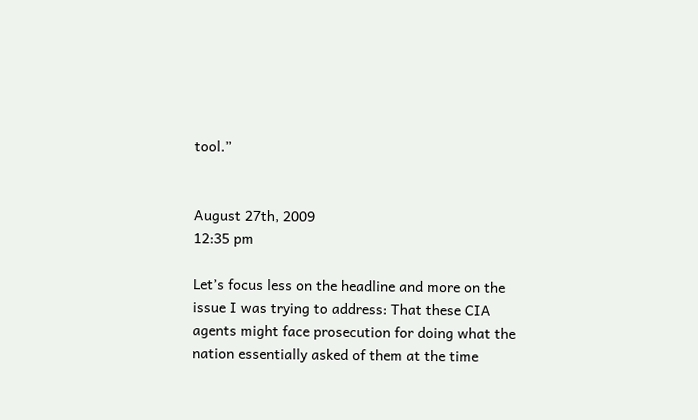tool.”


August 27th, 2009
12:35 pm

Let’s focus less on the headline and more on the issue I was trying to address: That these CIA agents might face prosecution for doing what the nation essentially asked of them at the time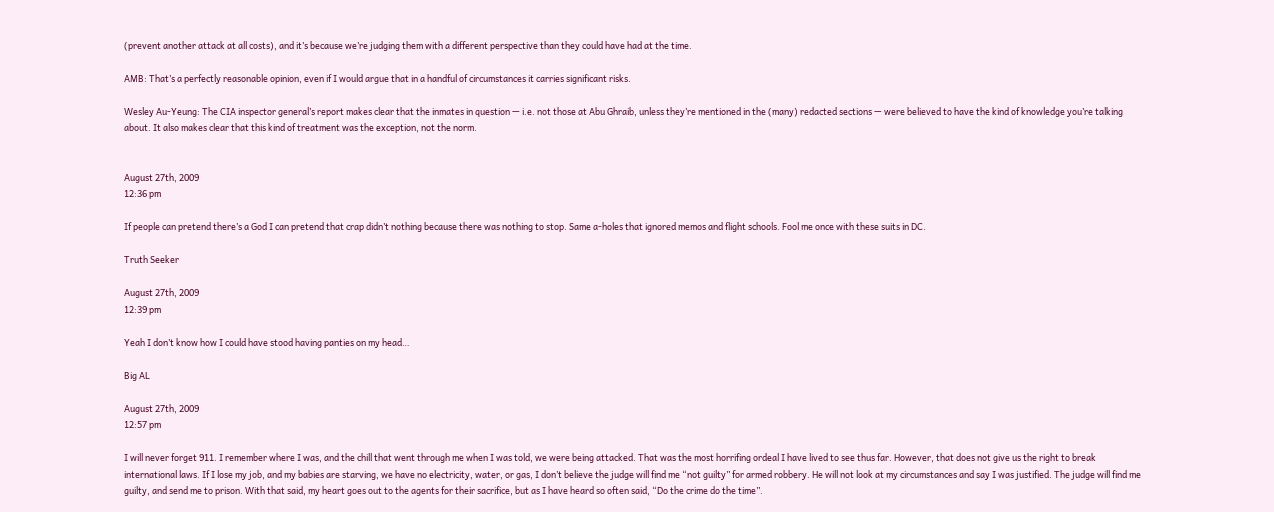(prevent another attack at all costs), and it’s because we’re judging them with a different perspective than they could have had at the time.

AMB: That’s a perfectly reasonable opinion, even if I would argue that in a handful of circumstances it carries significant risks.

Wesley Au-Yeung: The CIA inspector general’s report makes clear that the inmates in question — i.e. not those at Abu Ghraib, unless they’re mentioned in the (many) redacted sections — were believed to have the kind of knowledge you’re talking about. It also makes clear that this kind of treatment was the exception, not the norm.


August 27th, 2009
12:36 pm

If people can pretend there’s a God I can pretend that crap didn’t nothing because there was nothing to stop. Same a-holes that ignored memos and flight schools. Fool me once with these suits in DC.

Truth Seeker

August 27th, 2009
12:39 pm

Yeah I don’t know how I could have stood having panties on my head…

Big AL

August 27th, 2009
12:57 pm

I will never forget 911. I remember where I was, and the chill that went through me when I was told, we were being attacked. That was the most horrifing ordeal I have lived to see thus far. However, that does not give us the right to break international laws. If I lose my job, and my babies are starving, we have no electricity, water, or gas, I don’t believe the judge will find me “not guilty” for armed robbery. He will not look at my circumstances and say I was justified. The judge will find me guilty, and send me to prison. With that said, my heart goes out to the agents for their sacrifice, but as I have heard so often said, “Do the crime do the time”.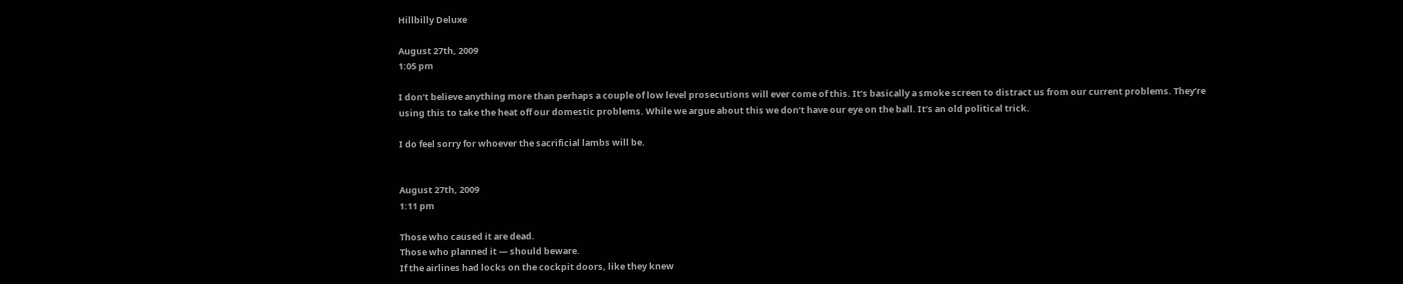Hillbilly Deluxe

August 27th, 2009
1:05 pm

I don’t believe anything more than perhaps a couple of low level prosecutions will ever come of this. It’s basically a smoke screen to distract us from our current problems. They’re using this to take the heat off our domestic problems. While we argue about this we don’t have our eye on the ball. It’s an old political trick.

I do feel sorry for whoever the sacrificial lambs will be.


August 27th, 2009
1:11 pm

Those who caused it are dead.
Those who planned it — should beware.
If the airlines had locks on the cockpit doors, like they knew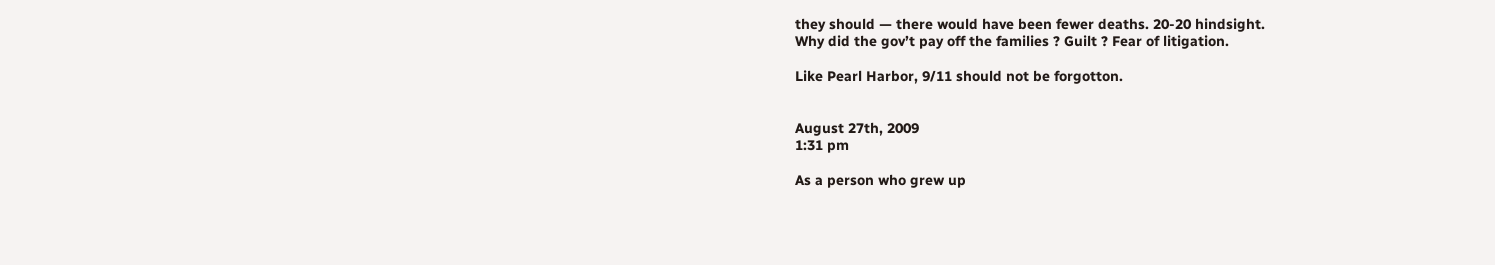they should — there would have been fewer deaths. 20-20 hindsight.
Why did the gov’t pay off the families ? Guilt ? Fear of litigation.

Like Pearl Harbor, 9/11 should not be forgotton.


August 27th, 2009
1:31 pm

As a person who grew up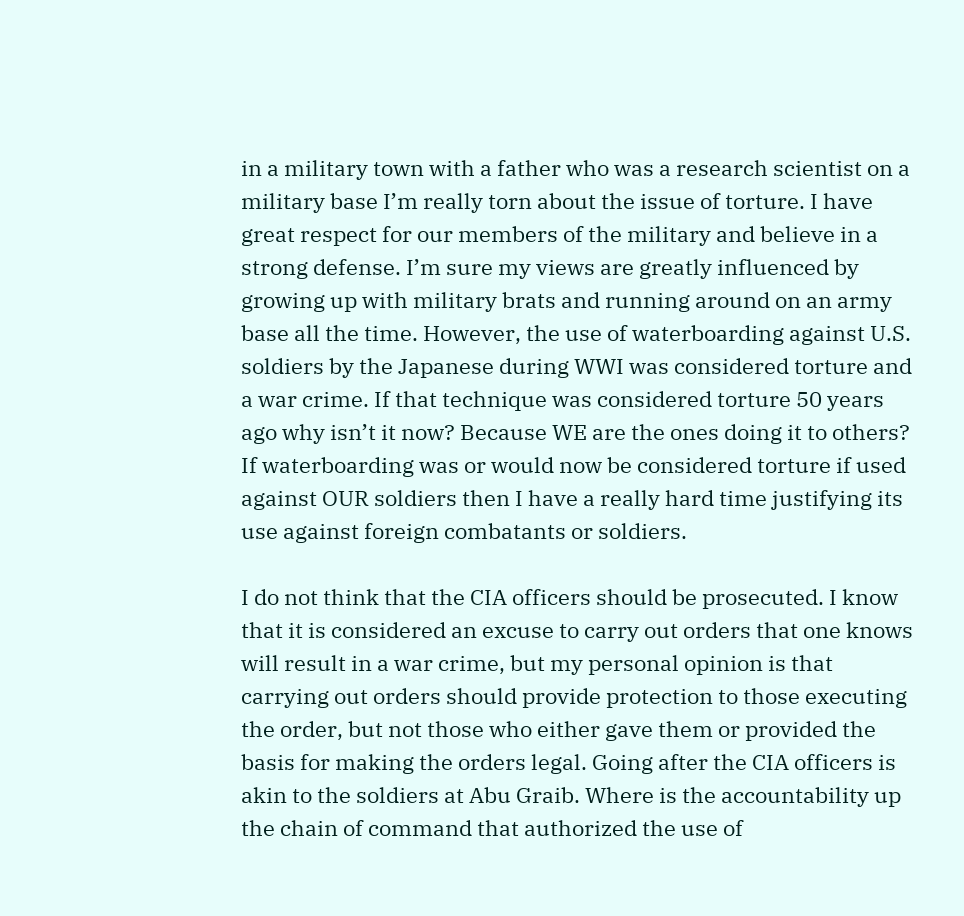in a military town with a father who was a research scientist on a military base I’m really torn about the issue of torture. I have great respect for our members of the military and believe in a strong defense. I’m sure my views are greatly influenced by growing up with military brats and running around on an army base all the time. However, the use of waterboarding against U.S. soldiers by the Japanese during WWI was considered torture and a war crime. If that technique was considered torture 50 years ago why isn’t it now? Because WE are the ones doing it to others? If waterboarding was or would now be considered torture if used against OUR soldiers then I have a really hard time justifying its use against foreign combatants or soldiers.

I do not think that the CIA officers should be prosecuted. I know that it is considered an excuse to carry out orders that one knows will result in a war crime, but my personal opinion is that carrying out orders should provide protection to those executing the order, but not those who either gave them or provided the basis for making the orders legal. Going after the CIA officers is akin to the soldiers at Abu Graib. Where is the accountability up the chain of command that authorized the use of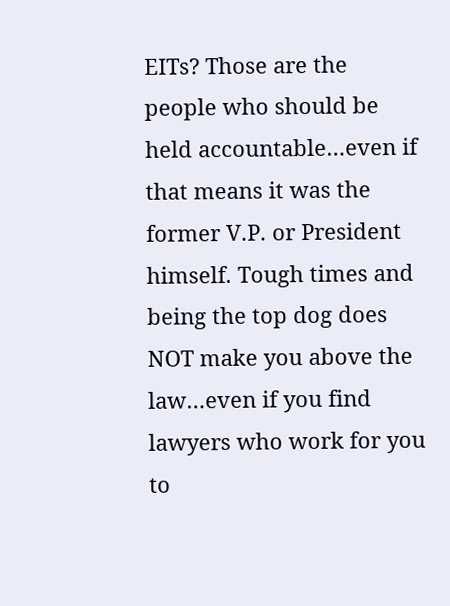EITs? Those are the people who should be held accountable…even if that means it was the former V.P. or President himself. Tough times and being the top dog does NOT make you above the law…even if you find lawyers who work for you to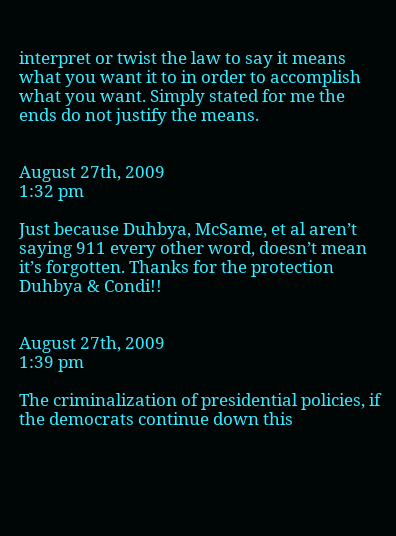interpret or twist the law to say it means what you want it to in order to accomplish what you want. Simply stated for me the ends do not justify the means.


August 27th, 2009
1:32 pm

Just because Duhbya, McSame, et al aren’t saying 911 every other word, doesn’t mean it’s forgotten. Thanks for the protection Duhbya & Condi!!


August 27th, 2009
1:39 pm

The criminalization of presidential policies, if the democrats continue down this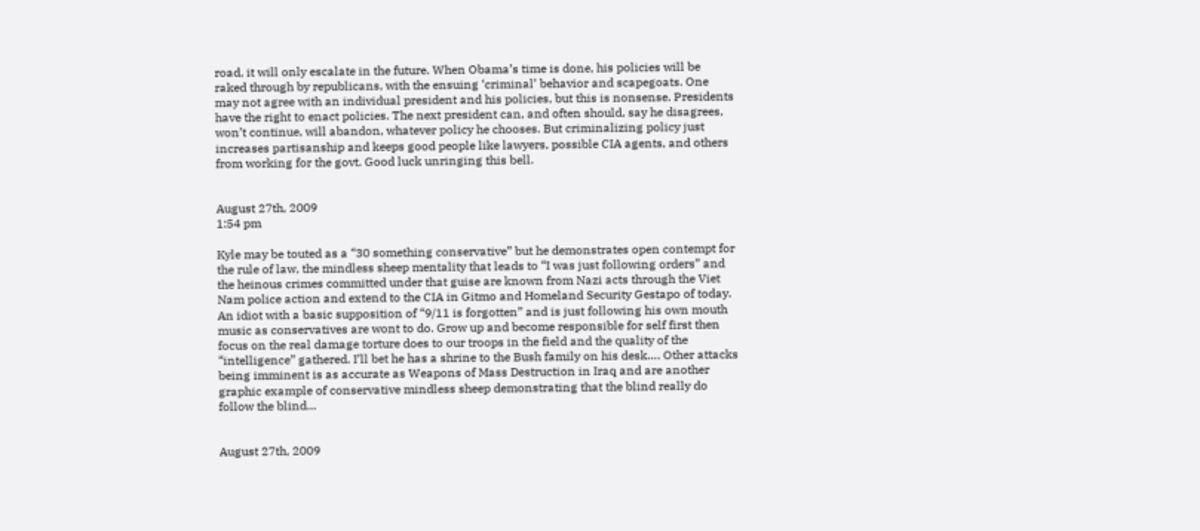road, it will only escalate in the future. When Obama’s time is done, his policies will be raked through by republicans, with the ensuing ‘criminal’ behavior and scapegoats. One may not agree with an individual president and his policies, but this is nonsense. Presidents have the right to enact policies. The next president can, and often should, say he disagrees, won’t continue, will abandon, whatever policy he chooses. But criminalizing policy just increases partisanship and keeps good people like lawyers, possible CIA agents, and others from working for the govt. Good luck unringing this bell.


August 27th, 2009
1:54 pm

Kyle may be touted as a “30 something conservative” but he demonstrates open contempt for the rule of law, the mindless sheep mentality that leads to “I was just following orders” and the heinous crimes committed under that guise are known from Nazi acts through the Viet Nam police action and extend to the CIA in Gitmo and Homeland Security Gestapo of today. An idiot with a basic supposition of “9/11 is forgotten” and is just following his own mouth music as conservatives are wont to do. Grow up and become responsible for self first then focus on the real damage torture does to our troops in the field and the quality of the “intelligence” gathered. I’ll bet he has a shrine to the Bush family on his desk…. Other attacks being imminent is as accurate as Weapons of Mass Destruction in Iraq and are another graphic example of conservative mindless sheep demonstrating that the blind really do follow the blind…


August 27th, 2009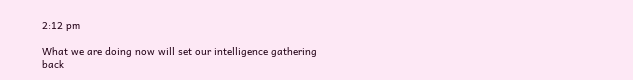2:12 pm

What we are doing now will set our intelligence gathering back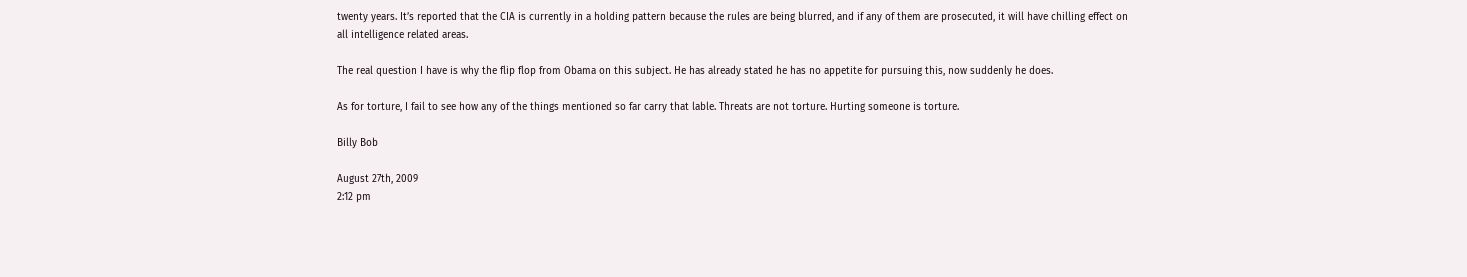twenty years. It’s reported that the CIA is currently in a holding pattern because the rules are being blurred, and if any of them are prosecuted, it will have chilling effect on all intelligence related areas.

The real question I have is why the flip flop from Obama on this subject. He has already stated he has no appetite for pursuing this, now suddenly he does.

As for torture, I fail to see how any of the things mentioned so far carry that lable. Threats are not torture. Hurting someone is torture.

Billy Bob

August 27th, 2009
2:12 pm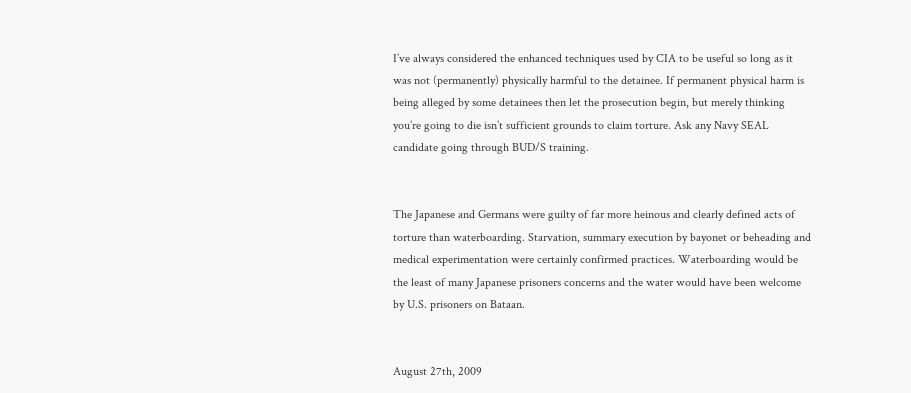I’ve always considered the enhanced techniques used by CIA to be useful so long as it was not (permanently) physically harmful to the detainee. If permanent physical harm is being alleged by some detainees then let the prosecution begin, but merely thinking you’re going to die isn’t sufficient grounds to claim torture. Ask any Navy SEAL candidate going through BUD/S training.


The Japanese and Germans were guilty of far more heinous and clearly defined acts of torture than waterboarding. Starvation, summary execution by bayonet or beheading and medical experimentation were certainly confirmed practices. Waterboarding would be the least of many Japanese prisoners concerns and the water would have been welcome by U.S. prisoners on Bataan.


August 27th, 2009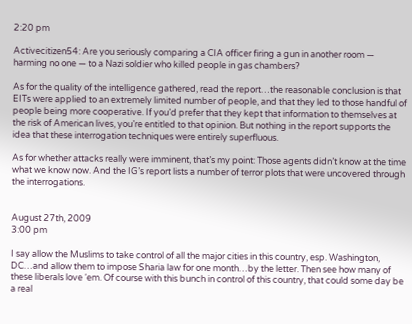2:20 pm

Activecitizen54: Are you seriously comparing a CIA officer firing a gun in another room — harming no one — to a Nazi soldier who killed people in gas chambers?

As for the quality of the intelligence gathered, read the report…the reasonable conclusion is that EITs were applied to an extremely limited number of people, and that they led to those handful of people being more cooperative. If you’d prefer that they kept that information to themselves at the risk of American lives, you’re entitled to that opinion. But nothing in the report supports the idea that these interrogation techniques were entirely superfluous.

As for whether attacks really were imminent, that’s my point: Those agents didn’t know at the time what we know now. And the IG’s report lists a number of terror plots that were uncovered through the interrogations.


August 27th, 2009
3:00 pm

I say allow the Muslims to take control of all the major cities in this country, esp. Washington, DC…and allow them to impose Sharia law for one month…by the letter. Then see how many of these liberals love ‘em. Of course with this bunch in control of this country, that could some day be a real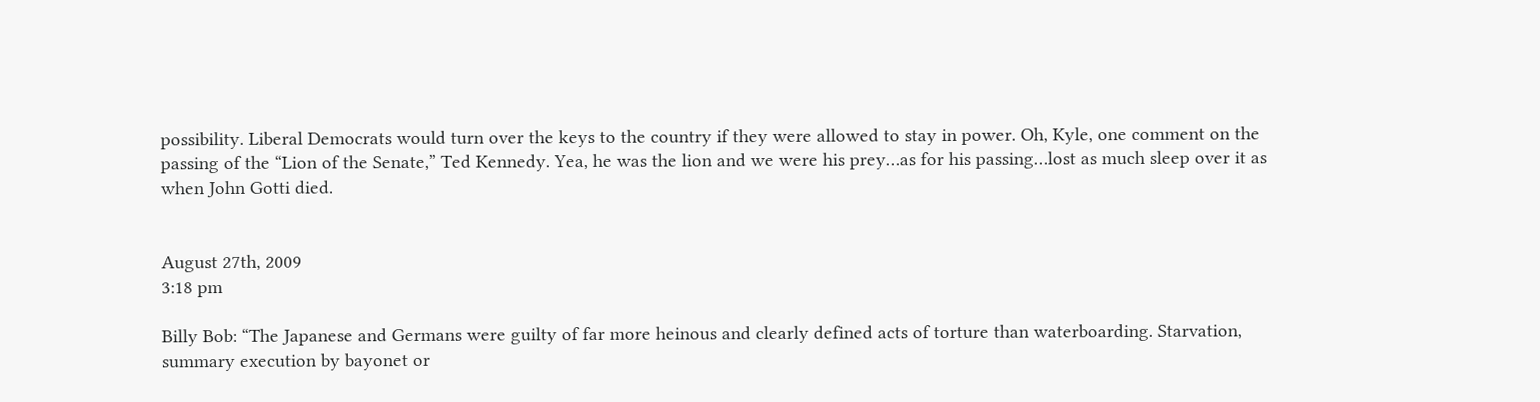possibility. Liberal Democrats would turn over the keys to the country if they were allowed to stay in power. Oh, Kyle, one comment on the passing of the “Lion of the Senate,” Ted Kennedy. Yea, he was the lion and we were his prey…as for his passing…lost as much sleep over it as when John Gotti died.


August 27th, 2009
3:18 pm

Billy Bob: “The Japanese and Germans were guilty of far more heinous and clearly defined acts of torture than waterboarding. Starvation, summary execution by bayonet or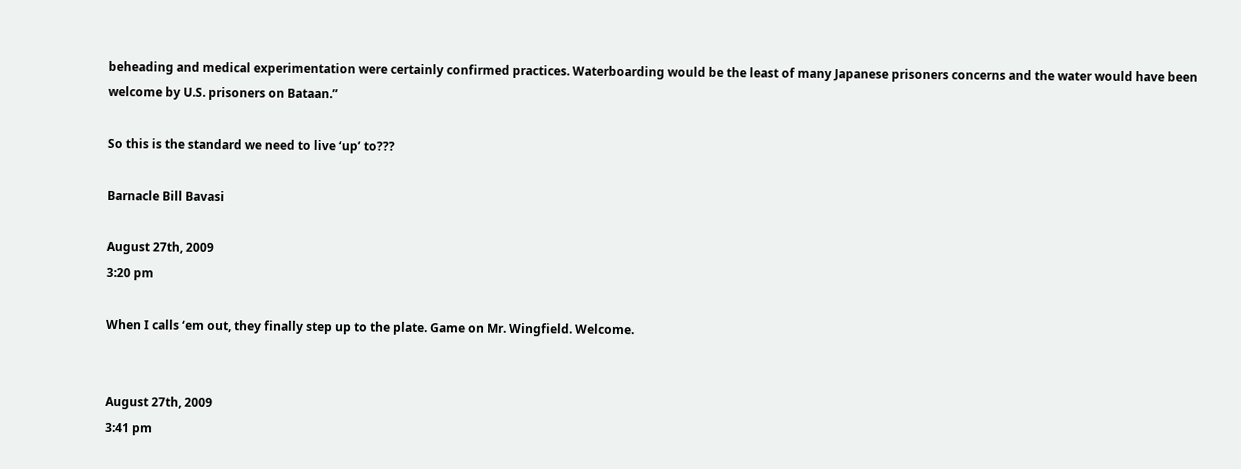beheading and medical experimentation were certainly confirmed practices. Waterboarding would be the least of many Japanese prisoners concerns and the water would have been welcome by U.S. prisoners on Bataan.”

So this is the standard we need to live ‘up’ to???

Barnacle Bill Bavasi

August 27th, 2009
3:20 pm

When I calls ‘em out, they finally step up to the plate. Game on Mr. Wingfield. Welcome.


August 27th, 2009
3:41 pm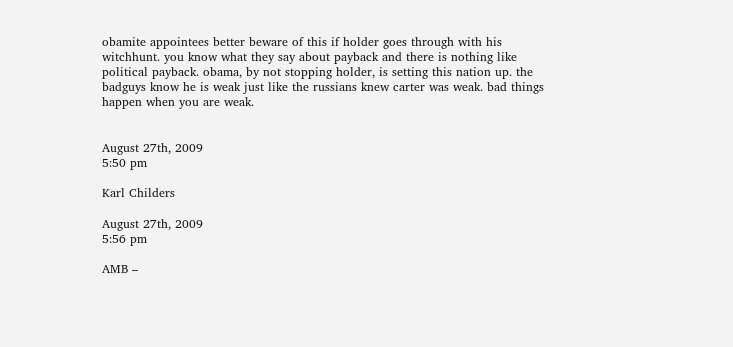obamite appointees better beware of this if holder goes through with his witchhunt. you know what they say about payback and there is nothing like political payback. obama, by not stopping holder, is setting this nation up. the badguys know he is weak just like the russians knew carter was weak. bad things happen when you are weak.


August 27th, 2009
5:50 pm

Karl Childers

August 27th, 2009
5:56 pm

AMB –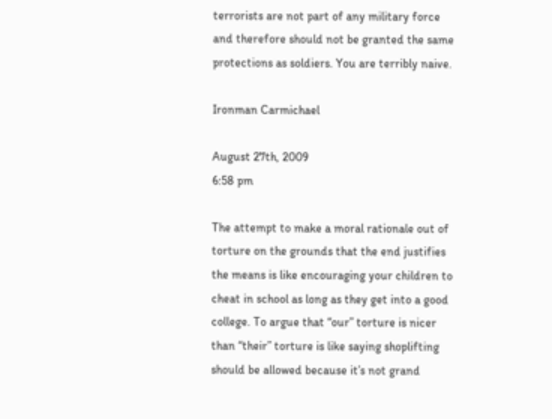terrorists are not part of any military force and therefore should not be granted the same protections as soldiers. You are terribly naive.

Ironman Carmichael

August 27th, 2009
6:58 pm

The attempt to make a moral rationale out of torture on the grounds that the end justifies the means is like encouraging your children to cheat in school as long as they get into a good college. To argue that “our” torture is nicer than “their” torture is like saying shoplifting should be allowed because it’s not grand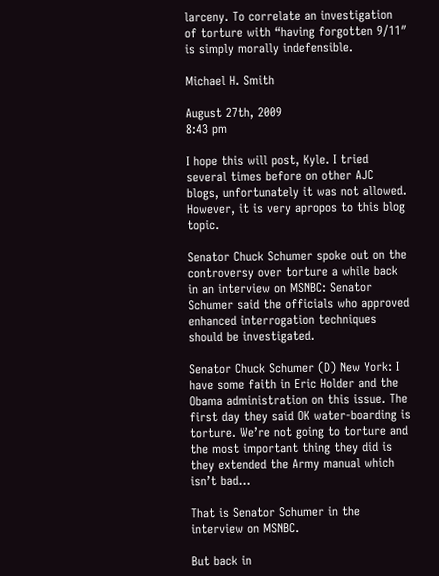larceny. To correlate an investigation of torture with “having forgotten 9/11″ is simply morally indefensible.

Michael H. Smith

August 27th, 2009
8:43 pm

I hope this will post, Kyle. I tried several times before on other AJC blogs, unfortunately it was not allowed. However, it is very apropos to this blog topic.

Senator Chuck Schumer spoke out on the controversy over torture a while back in an interview on MSNBC: Senator Schumer said the officials who approved enhanced interrogation techniques should be investigated.

Senator Chuck Schumer (D) New York: I have some faith in Eric Holder and the Obama administration on this issue. The first day they said OK water-boarding is torture. We’re not going to torture and the most important thing they did is they extended the Army manual which isn’t bad…

That is Senator Schumer in the interview on MSNBC.

But back in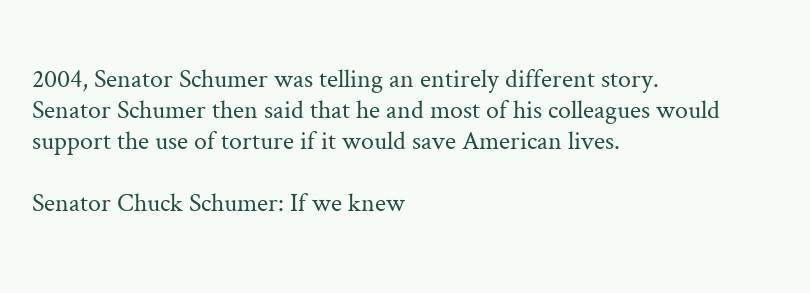2004, Senator Schumer was telling an entirely different story. Senator Schumer then said that he and most of his colleagues would support the use of torture if it would save American lives.

Senator Chuck Schumer: If we knew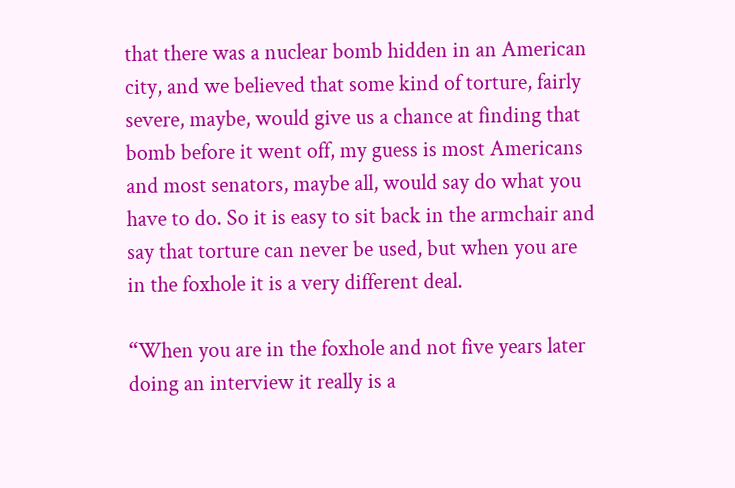that there was a nuclear bomb hidden in an American city, and we believed that some kind of torture, fairly severe, maybe, would give us a chance at finding that bomb before it went off, my guess is most Americans and most senators, maybe all, would say do what you have to do. So it is easy to sit back in the armchair and say that torture can never be used, but when you are in the foxhole it is a very different deal.

“When you are in the foxhole and not five years later doing an interview it really is a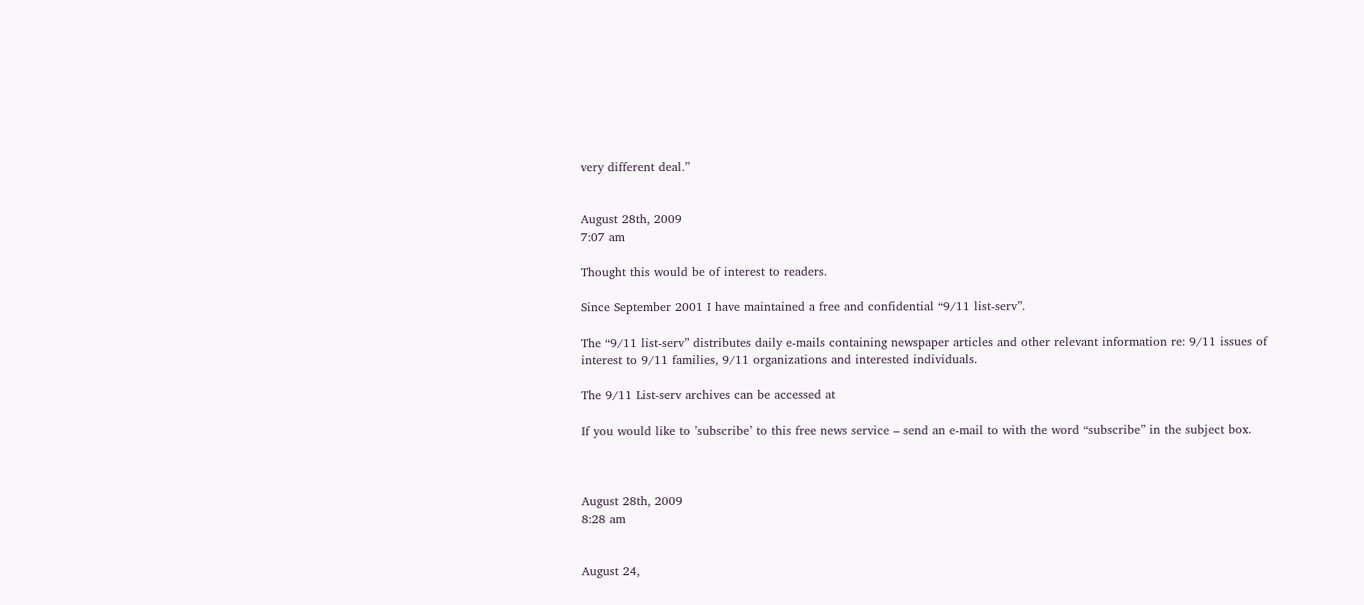very different deal.”


August 28th, 2009
7:07 am

Thought this would be of interest to readers.

Since September 2001 I have maintained a free and confidential “9/11 list-serv”.

The “9/11 list-serv” distributes daily e-mails containing newspaper articles and other relevant information re: 9/11 issues of interest to 9/11 families, 9/11 organizations and interested individuals.

The 9/11 List-serv archives can be accessed at

If you would like to ’subscribe’ to this free news service – send an e-mail to with the word “subscribe” in the subject box.



August 28th, 2009
8:28 am


August 24,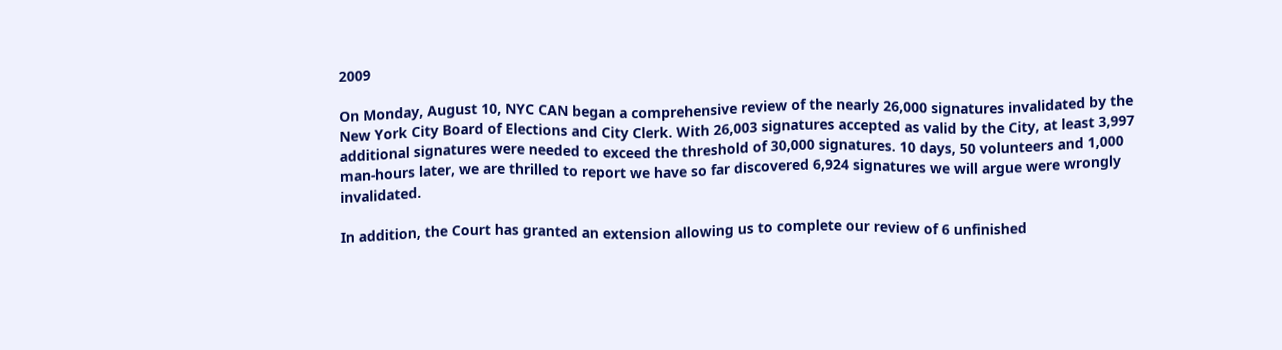2009

On Monday, August 10, NYC CAN began a comprehensive review of the nearly 26,000 signatures invalidated by the New York City Board of Elections and City Clerk. With 26,003 signatures accepted as valid by the City, at least 3,997 additional signatures were needed to exceed the threshold of 30,000 signatures. 10 days, 50 volunteers and 1,000 man-hours later, we are thrilled to report we have so far discovered 6,924 signatures we will argue were wrongly invalidated.

In addition, the Court has granted an extension allowing us to complete our review of 6 unfinished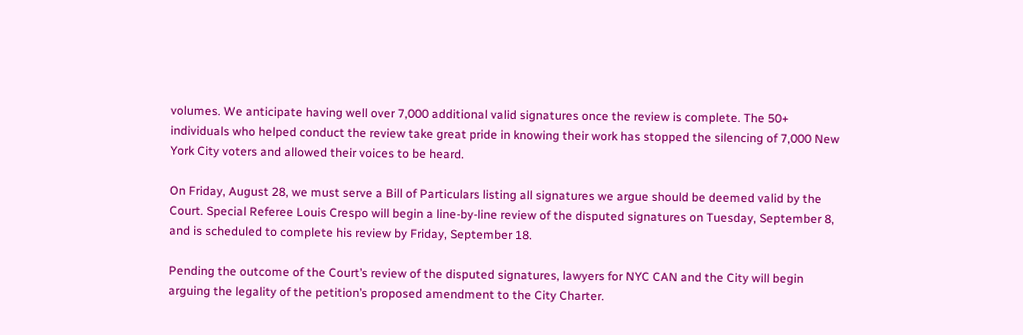volumes. We anticipate having well over 7,000 additional valid signatures once the review is complete. The 50+ individuals who helped conduct the review take great pride in knowing their work has stopped the silencing of 7,000 New York City voters and allowed their voices to be heard.

On Friday, August 28, we must serve a Bill of Particulars listing all signatures we argue should be deemed valid by the Court. Special Referee Louis Crespo will begin a line-by-line review of the disputed signatures on Tuesday, September 8, and is scheduled to complete his review by Friday, September 18.

Pending the outcome of the Court’s review of the disputed signatures, lawyers for NYC CAN and the City will begin arguing the legality of the petition’s proposed amendment to the City Charter.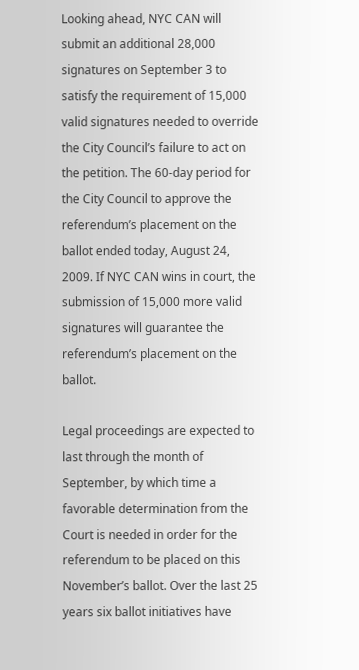Looking ahead, NYC CAN will submit an additional 28,000 signatures on September 3 to satisfy the requirement of 15,000 valid signatures needed to override the City Council’s failure to act on the petition. The 60-day period for the City Council to approve the referendum’s placement on the ballot ended today, August 24, 2009. If NYC CAN wins in court, the submission of 15,000 more valid signatures will guarantee the referendum’s placement on the ballot.

Legal proceedings are expected to last through the month of September, by which time a favorable determination from the Court is needed in order for the referendum to be placed on this November’s ballot. Over the last 25 years six ballot initiatives have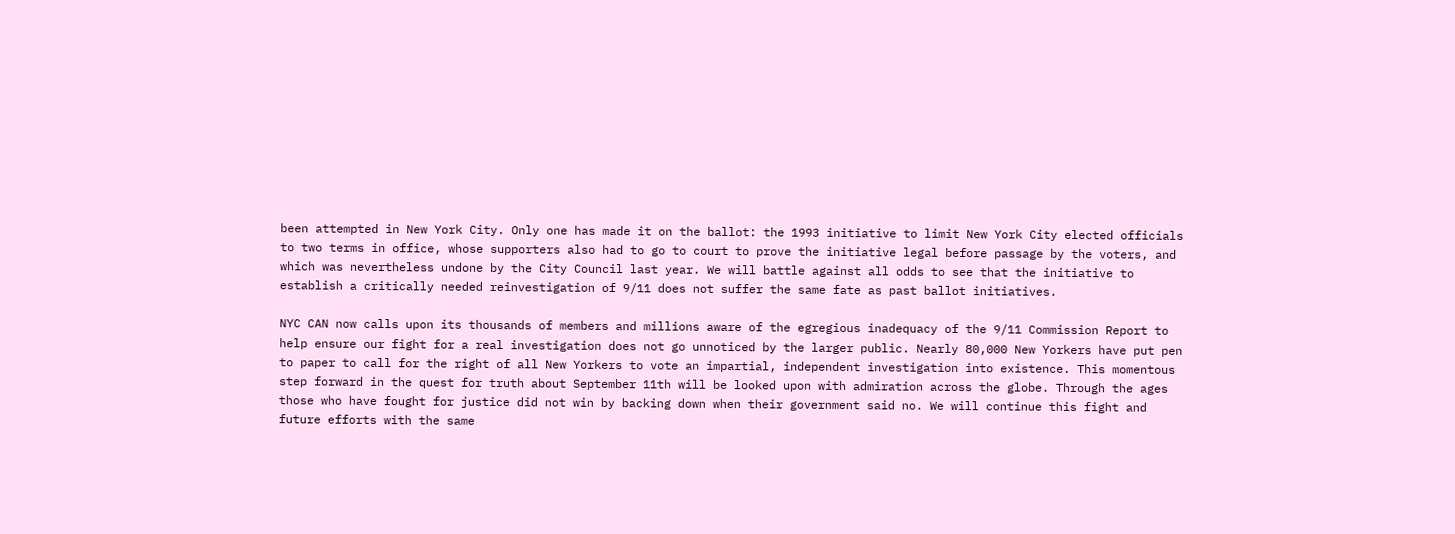been attempted in New York City. Only one has made it on the ballot: the 1993 initiative to limit New York City elected officials to two terms in office, whose supporters also had to go to court to prove the initiative legal before passage by the voters, and which was nevertheless undone by the City Council last year. We will battle against all odds to see that the initiative to establish a critically needed reinvestigation of 9/11 does not suffer the same fate as past ballot initiatives.

NYC CAN now calls upon its thousands of members and millions aware of the egregious inadequacy of the 9/11 Commission Report to help ensure our fight for a real investigation does not go unnoticed by the larger public. Nearly 80,000 New Yorkers have put pen to paper to call for the right of all New Yorkers to vote an impartial, independent investigation into existence. This momentous step forward in the quest for truth about September 11th will be looked upon with admiration across the globe. Through the ages those who have fought for justice did not win by backing down when their government said no. We will continue this fight and future efforts with the same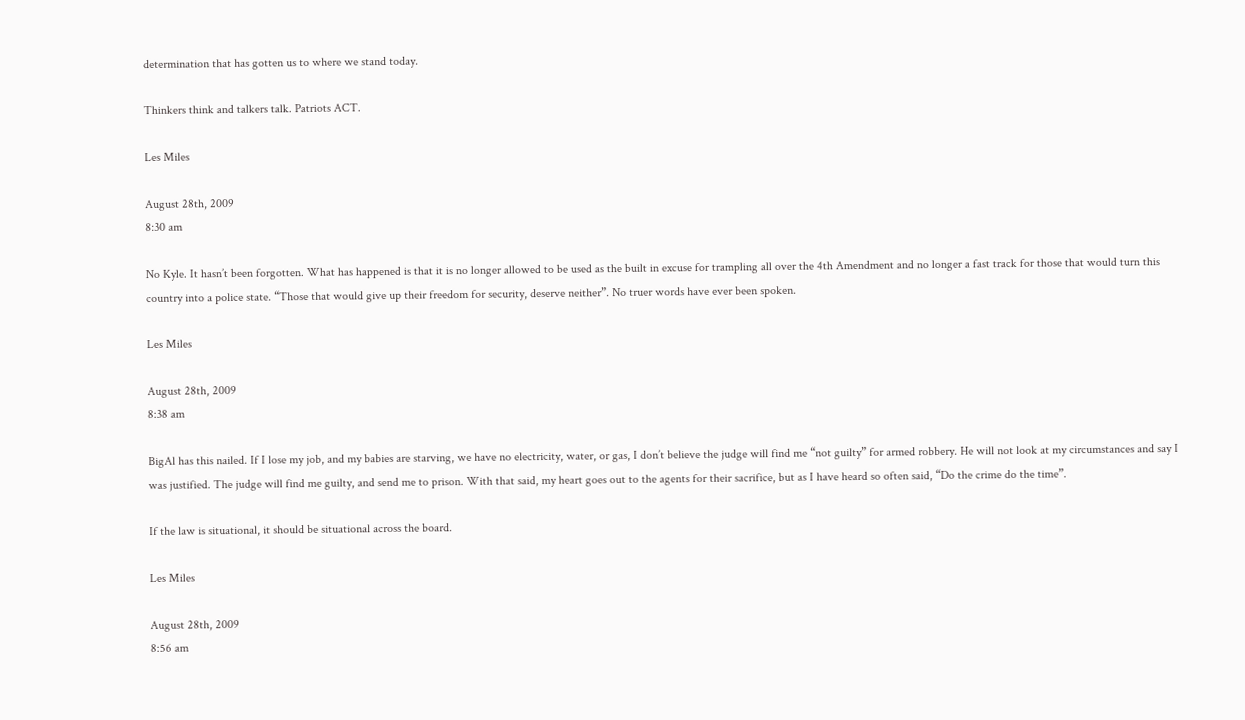determination that has gotten us to where we stand today.

Thinkers think and talkers talk. Patriots ACT.

Les Miles

August 28th, 2009
8:30 am

No Kyle. It hasn’t been forgotten. What has happened is that it is no longer allowed to be used as the built in excuse for trampling all over the 4th Amendment and no longer a fast track for those that would turn this country into a police state. “Those that would give up their freedom for security, deserve neither”. No truer words have ever been spoken.

Les Miles

August 28th, 2009
8:38 am

BigAl has this nailed. If I lose my job, and my babies are starving, we have no electricity, water, or gas, I don’t believe the judge will find me “not guilty” for armed robbery. He will not look at my circumstances and say I was justified. The judge will find me guilty, and send me to prison. With that said, my heart goes out to the agents for their sacrifice, but as I have heard so often said, “Do the crime do the time”.

If the law is situational, it should be situational across the board.

Les Miles

August 28th, 2009
8:56 am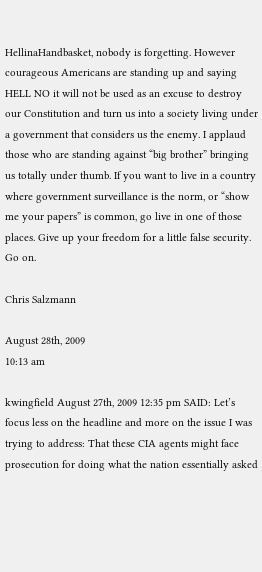HellinaHandbasket, nobody is forgetting. However courageous Americans are standing up and saying HELL NO it will not be used as an excuse to destroy our Constitution and turn us into a society living under a government that considers us the enemy. I applaud those who are standing against “big brother” bringing us totally under thumb. If you want to live in a country where government surveillance is the norm, or “show me your papers” is common, go live in one of those places. Give up your freedom for a little false security. Go on.

Chris Salzmann

August 28th, 2009
10:13 am

kwingfield August 27th, 2009 12:35 pm SAID: Let’s focus less on the headline and more on the issue I was trying to address: That these CIA agents might face prosecution for doing what the nation essentially asked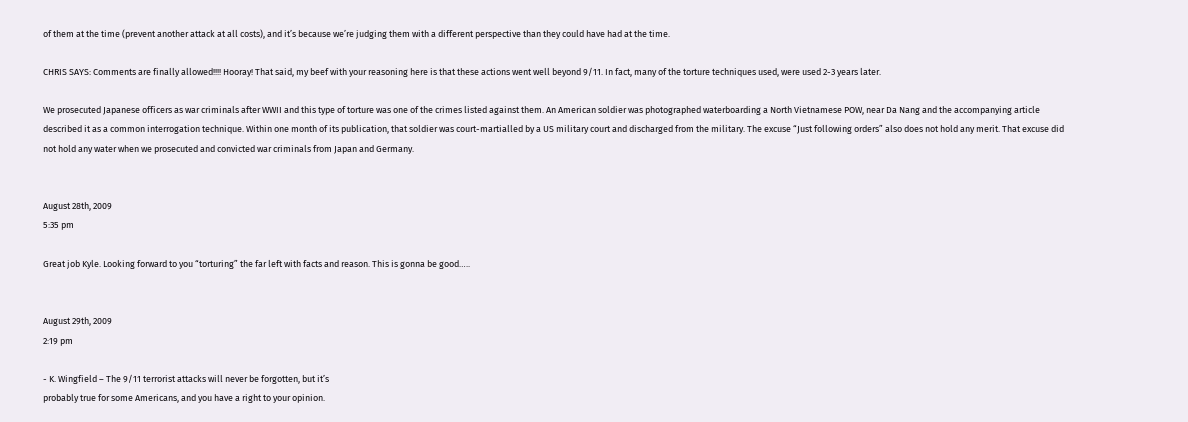of them at the time (prevent another attack at all costs), and it’s because we’re judging them with a different perspective than they could have had at the time.

CHRIS SAYS: Comments are finally allowed!!!! Hooray! That said, my beef with your reasoning here is that these actions went well beyond 9/11. In fact, many of the torture techniques used, were used 2-3 years later.

We prosecuted Japanese officers as war criminals after WWII and this type of torture was one of the crimes listed against them. An American soldier was photographed waterboarding a North Vietnamese POW, near Da Nang and the accompanying article described it as a common interrogation technique. Within one month of its publication, that soldier was court-martialled by a US military court and discharged from the military. The excuse “Just following orders” also does not hold any merit. That excuse did not hold any water when we prosecuted and convicted war criminals from Japan and Germany.


August 28th, 2009
5:35 pm

Great job Kyle. Looking forward to you “torturing” the far left with facts and reason. This is gonna be good…..


August 29th, 2009
2:19 pm

- K. Wingfield – The 9/11 terrorist attacks will never be forgotten, but it’s
probably true for some Americans, and you have a right to your opinion.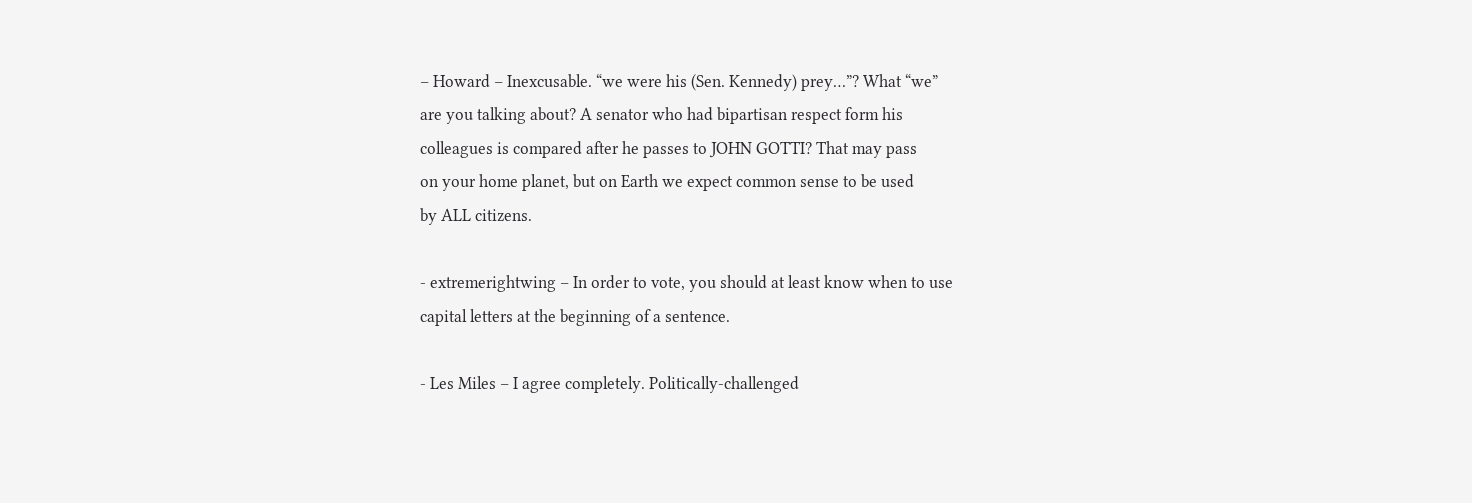– Howard – Inexcusable. “we were his (Sen. Kennedy) prey…”? What “we”
are you talking about? A senator who had bipartisan respect form his
colleagues is compared after he passes to JOHN GOTTI? That may pass
on your home planet, but on Earth we expect common sense to be used
by ALL citizens.

- extremerightwing – In order to vote, you should at least know when to use
capital letters at the beginning of a sentence.

- Les Miles – I agree completely. Politically-challenged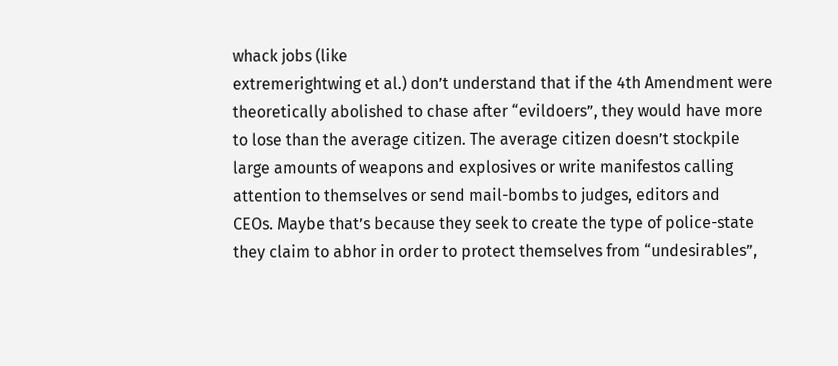whack jobs (like
extremerightwing et al.) don’t understand that if the 4th Amendment were
theoretically abolished to chase after “evildoers”, they would have more
to lose than the average citizen. The average citizen doesn’t stockpile
large amounts of weapons and explosives or write manifestos calling
attention to themselves or send mail-bombs to judges, editors and
CEOs. Maybe that’s because they seek to create the type of police-state
they claim to abhor in order to protect themselves from “undesirables”,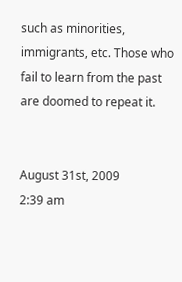such as minorities, immigrants, etc. Those who fail to learn from the past
are doomed to repeat it.


August 31st, 2009
2:39 am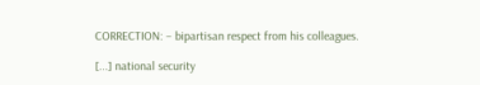CORRECTION: – bipartisan respect from his colleagues.

[...] national security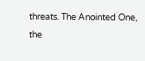threats. The Anointed One, the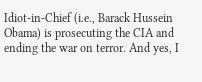Idiot-in-Chief (i.e., Barack Hussein Obama) is prosecuting the CIA and ending the war on terror. And yes, I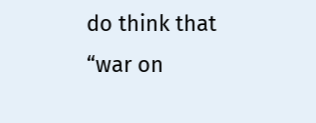do think that “war on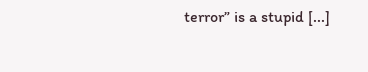terror” is a stupid [...]